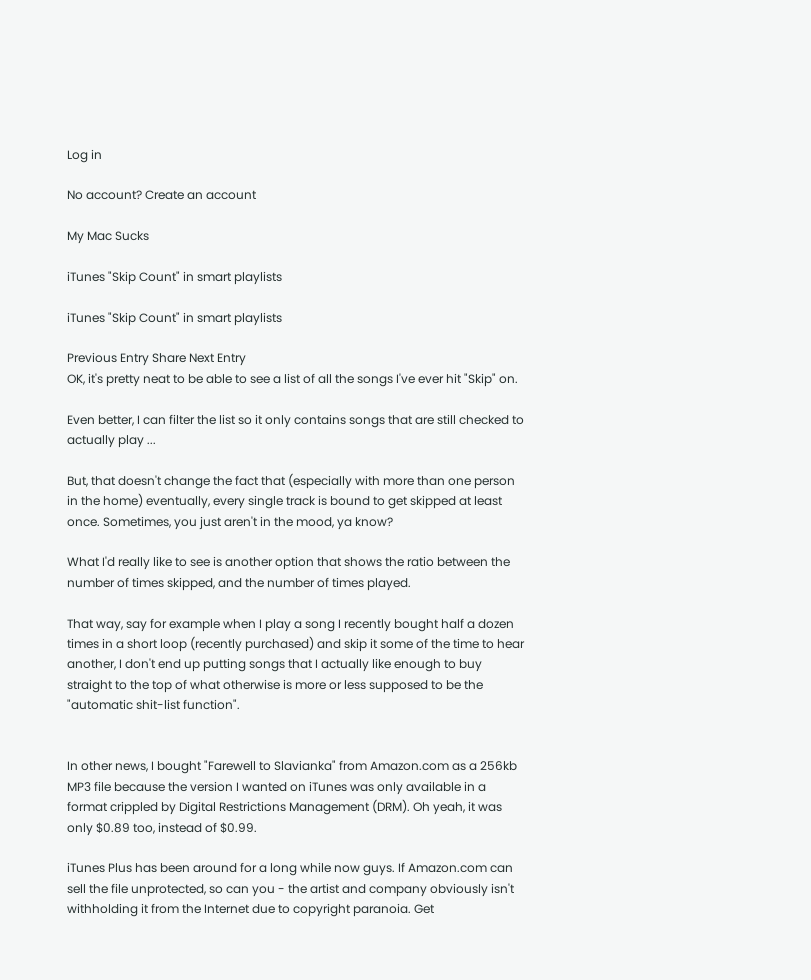Log in

No account? Create an account

My Mac Sucks

iTunes "Skip Count" in smart playlists

iTunes "Skip Count" in smart playlists

Previous Entry Share Next Entry
OK, it's pretty neat to be able to see a list of all the songs I've ever hit "Skip" on.

Even better, I can filter the list so it only contains songs that are still checked to actually play ...

But, that doesn't change the fact that (especially with more than one person in the home) eventually, every single track is bound to get skipped at least once. Sometimes, you just aren't in the mood, ya know?

What I'd really like to see is another option that shows the ratio between the number of times skipped, and the number of times played.

That way, say for example when I play a song I recently bought half a dozen times in a short loop (recently purchased) and skip it some of the time to hear another, I don't end up putting songs that I actually like enough to buy straight to the top of what otherwise is more or less supposed to be the "automatic shit-list function".


In other news, I bought "Farewell to Slavianka" from Amazon.com as a 256kb MP3 file because the version I wanted on iTunes was only available in a format crippled by Digital Restrictions Management (DRM). Oh yeah, it was only $0.89 too, instead of $0.99.

iTunes Plus has been around for a long while now guys. If Amazon.com can sell the file unprotected, so can you - the artist and company obviously isn't withholding it from the Internet due to copyright paranoia. Get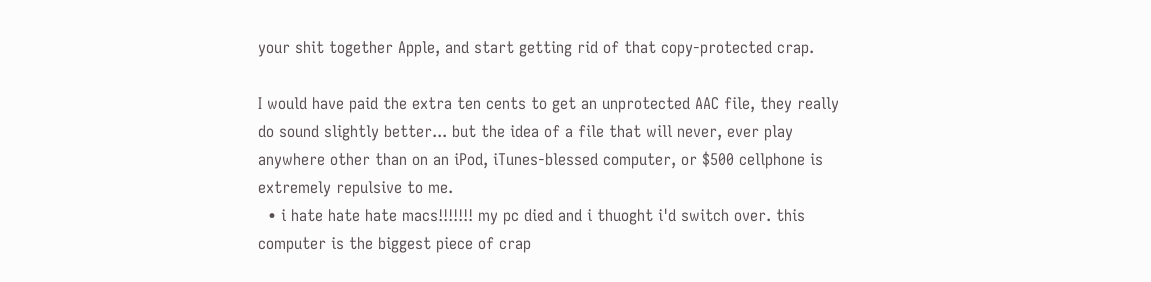your shit together Apple, and start getting rid of that copy-protected crap.

I would have paid the extra ten cents to get an unprotected AAC file, they really do sound slightly better... but the idea of a file that will never, ever play anywhere other than on an iPod, iTunes-blessed computer, or $500 cellphone is extremely repulsive to me.
  • i hate hate hate macs!!!!!!! my pc died and i thuoght i'd switch over. this computer is the biggest piece of crap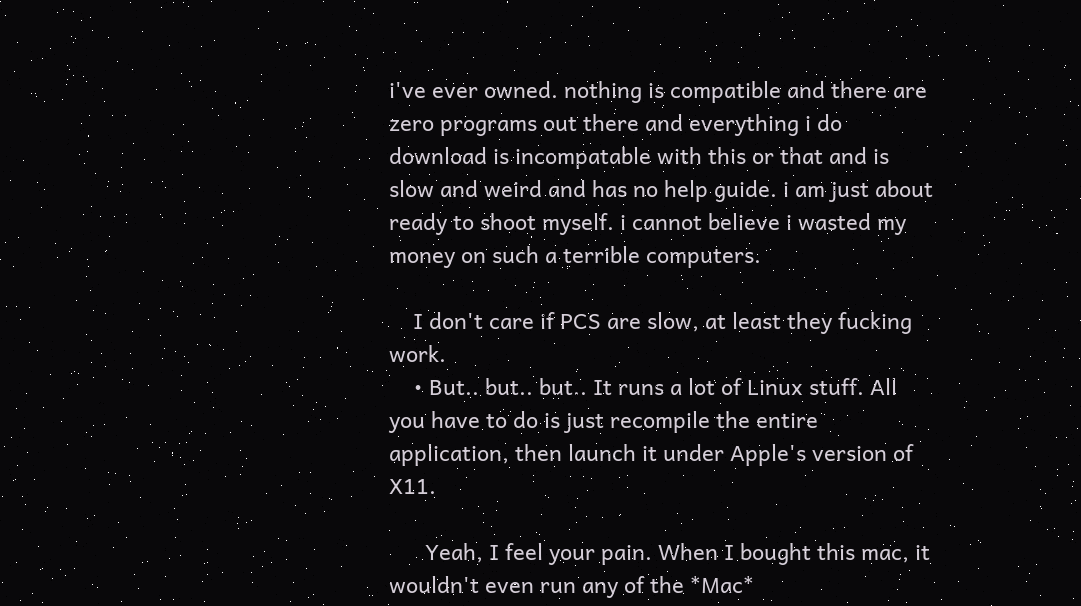i've ever owned. nothing is compatible and there are zero programs out there and everything i do download is incompatable with this or that and is slow and weird and has no help guide. i am just about ready to shoot myself. i cannot believe i wasted my money on such a terrible computers.

    I don't care if PCS are slow, at least they fucking work.
    • But.. but.. but.. It runs a lot of Linux stuff. All you have to do is just recompile the entire application, then launch it under Apple's version of X11.

      Yeah, I feel your pain. When I bought this mac, it wouldn't even run any of the *Mac*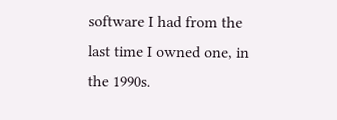software I had from the last time I owned one, in the 1990s.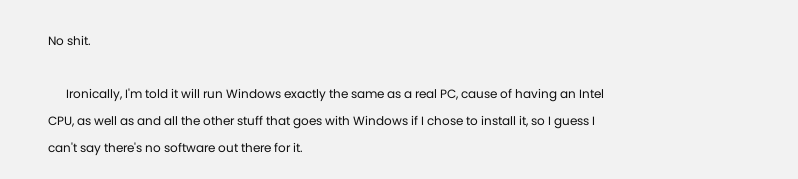No shit.

      Ironically, I'm told it will run Windows exactly the same as a real PC, cause of having an Intel CPU, as well as and all the other stuff that goes with Windows if I chose to install it, so I guess I can't say there's no software out there for it.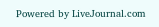Powered by LiveJournal.com